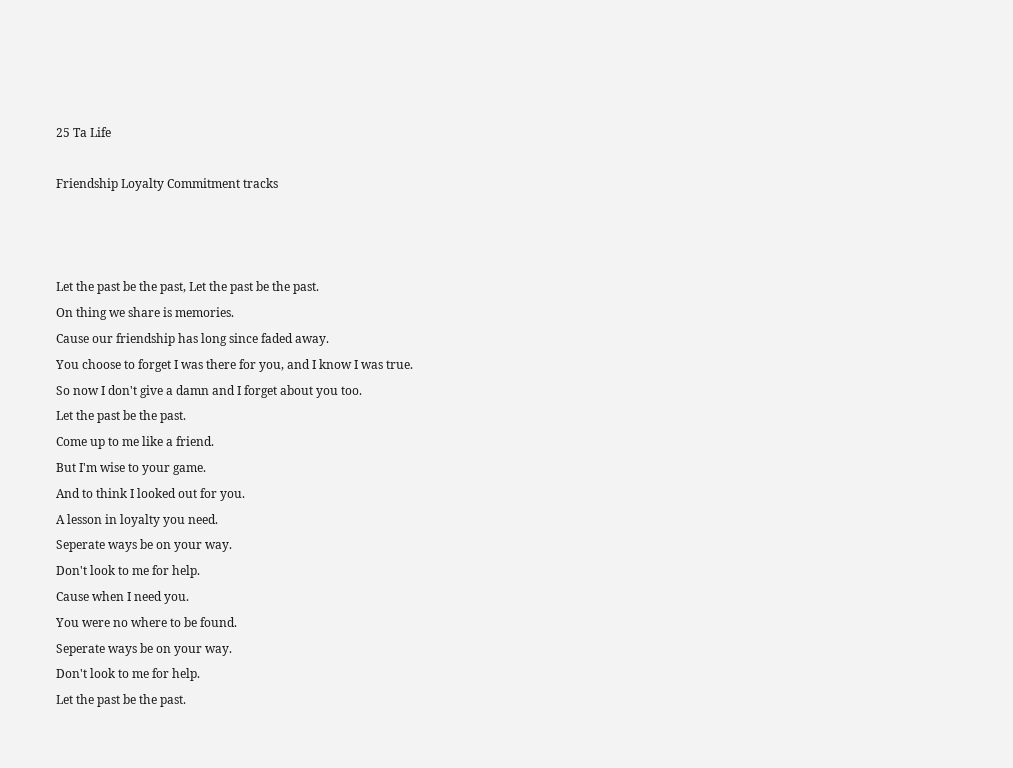25 Ta Life

Friendship Loyalty Commitment tracks



Let the past be the past, Let the past be the past.
On thing we share is memories.
Cause our friendship has long since faded away.
You choose to forget I was there for you, and I know I was true.
So now I don't give a damn and I forget about you too.
Let the past be the past.
Come up to me like a friend.
But I'm wise to your game.
And to think I looked out for you.
A lesson in loyalty you need.
Seperate ways be on your way.
Don't look to me for help.
Cause when I need you.
You were no where to be found.
Seperate ways be on your way.
Don't look to me for help.
Let the past be the past.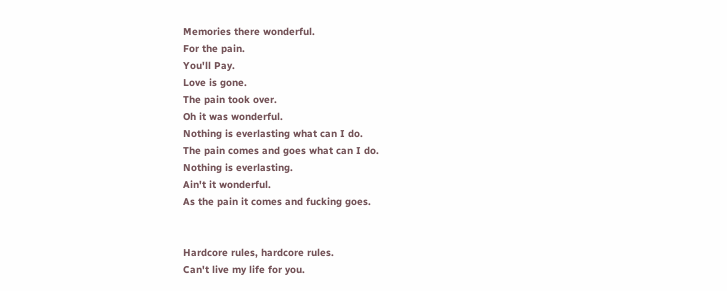Memories there wonderful.
For the pain.
You'll Pay.
Love is gone.
The pain took over.
Oh it was wonderful.
Nothing is everlasting what can I do.
The pain comes and goes what can I do.
Nothing is everlasting.
Ain't it wonderful.
As the pain it comes and fucking goes.


Hardcore rules, hardcore rules.
Can't live my life for you.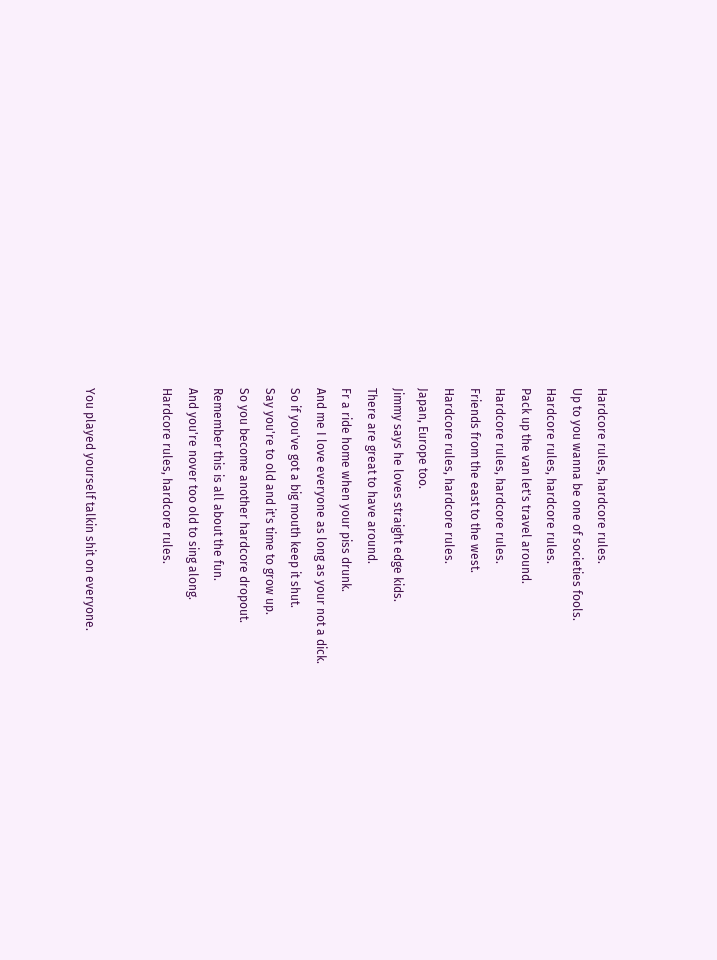Hardcore rules, hardcore rules.
Up to you wanna be one of societies fools.
Hardcore rules, hardcore rules.
Pack up the van let's travel around.
Hardcore rules, hardcore rules.
Friends from the east to the west.
Hardcore rules, hardcore rules.
Japan, Europe too.
Jimmy says he loves straight edge kids.
There are great to have around.
Fr a ride home when your piss drunk.
And me I love everyone as long as your not a dick.
So if you've got a big mouth keep it shut.
Say you're to old and it's time to grow up.
So you become another hardcore dropout.
Remember this is all about the fun.
And you're nover too old to sing along.
Hardcore rules, hardcore rules.


You played yourself talkin shit on everyone.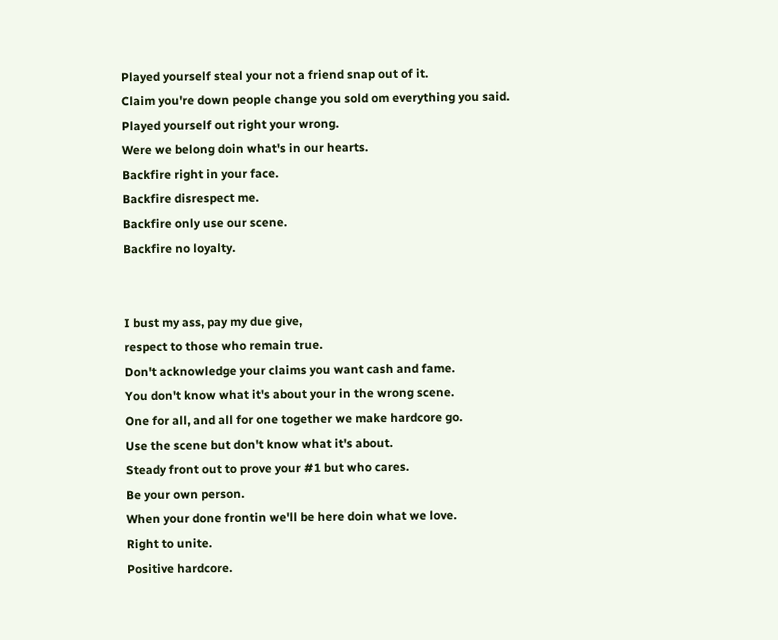Played yourself steal your not a friend snap out of it.
Claim you're down people change you sold om everything you said.
Played yourself out right your wrong.
Were we belong doin what's in our hearts.
Backfire right in your face.
Backfire disrespect me.
Backfire only use our scene.
Backfire no loyalty.


I bust my ass, pay my due give,
respect to those who remain true.
Don't acknowledge your claims you want cash and fame.
You don't know what it's about your in the wrong scene.
One for all, and all for one together we make hardcore go.
Use the scene but don't know what it's about.
Steady front out to prove your #1 but who cares.
Be your own person.
When your done frontin we'll be here doin what we love.
Right to unite.
Positive hardcore.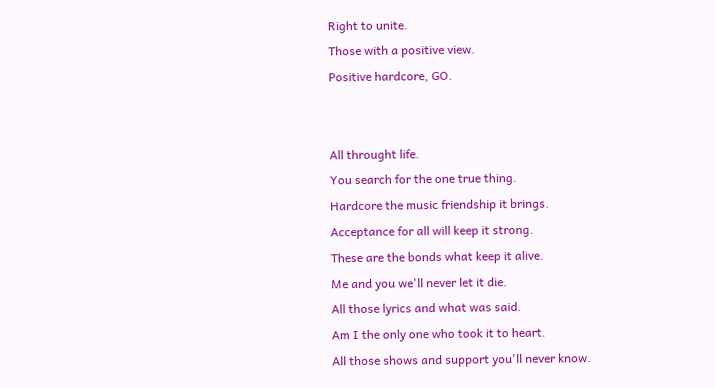Right to unite.
Those with a positive view.
Positive hardcore, GO.


All throught life.
You search for the one true thing.
Hardcore the music friendship it brings.
Acceptance for all will keep it strong.
These are the bonds what keep it alive.
Me and you we'll never let it die.
All those lyrics and what was said.
Am I the only one who took it to heart.
All those shows and support you'll never know.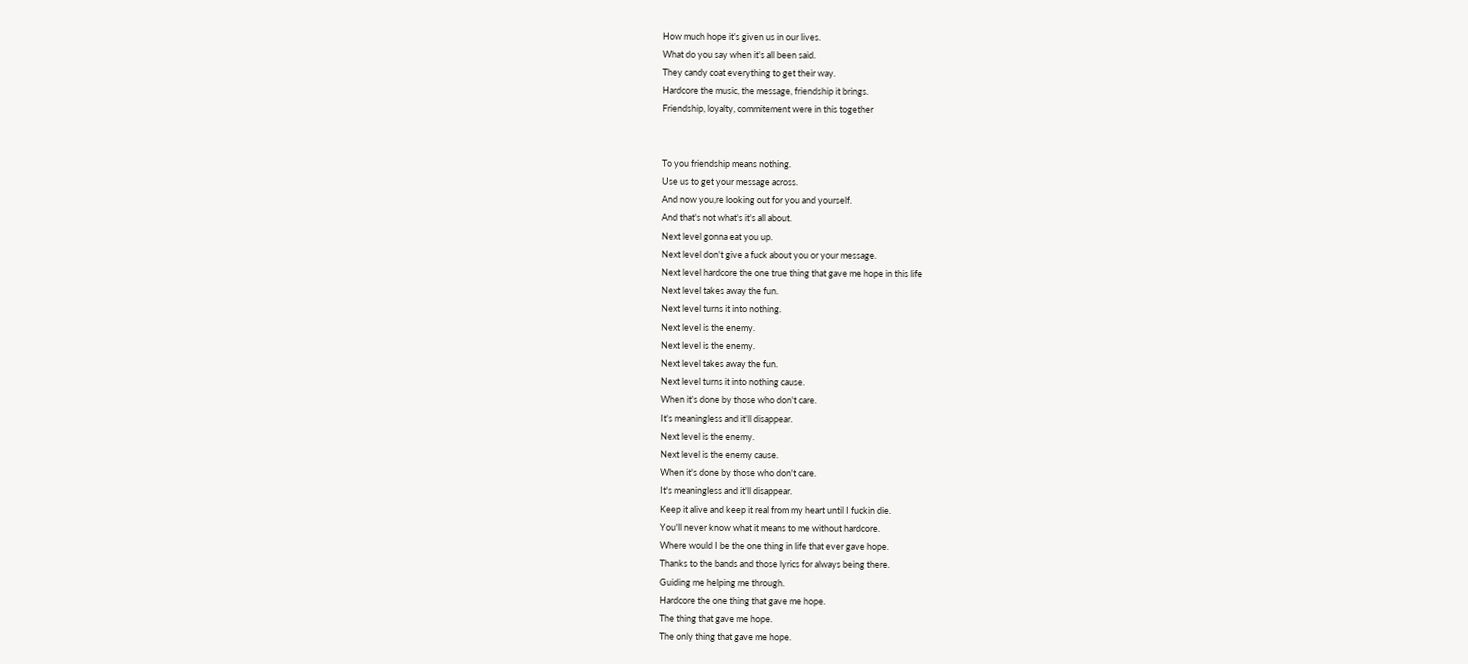How much hope it's given us in our lives.
What do you say when it's all been said.
They candy coat everything to get their way.
Hardcore the music, the message, friendship it brings.
Friendship, loyalty, commitement were in this together


To you friendship means nothing.
Use us to get your message across.
And now you,re looking out for you and yourself.
And that's not what's it's all about.
Next level gonna eat you up.
Next level don't give a fuck about you or your message.
Next level hardcore the one true thing that gave me hope in this life
Next level takes away the fun.
Next level turns it into nothing.
Next level is the enemy.
Next level is the enemy.
Next level takes away the fun.
Next level turns it into nothing cause.
When it's done by those who don't care.
It's meaningless and it'll disappear.
Next level is the enemy.
Next level is the enemy cause.
When it's done by those who don't care.
It's meaningless and it'll disappear.
Keep it alive and keep it real from my heart until I fuckin die.
You'll never know what it means to me without hardcore.
Where would I be the one thing in life that ever gave hope.
Thanks to the bands and those lyrics for always being there.
Guiding me helping me through.
Hardcore the one thing that gave me hope.
The thing that gave me hope.
The only thing that gave me hope.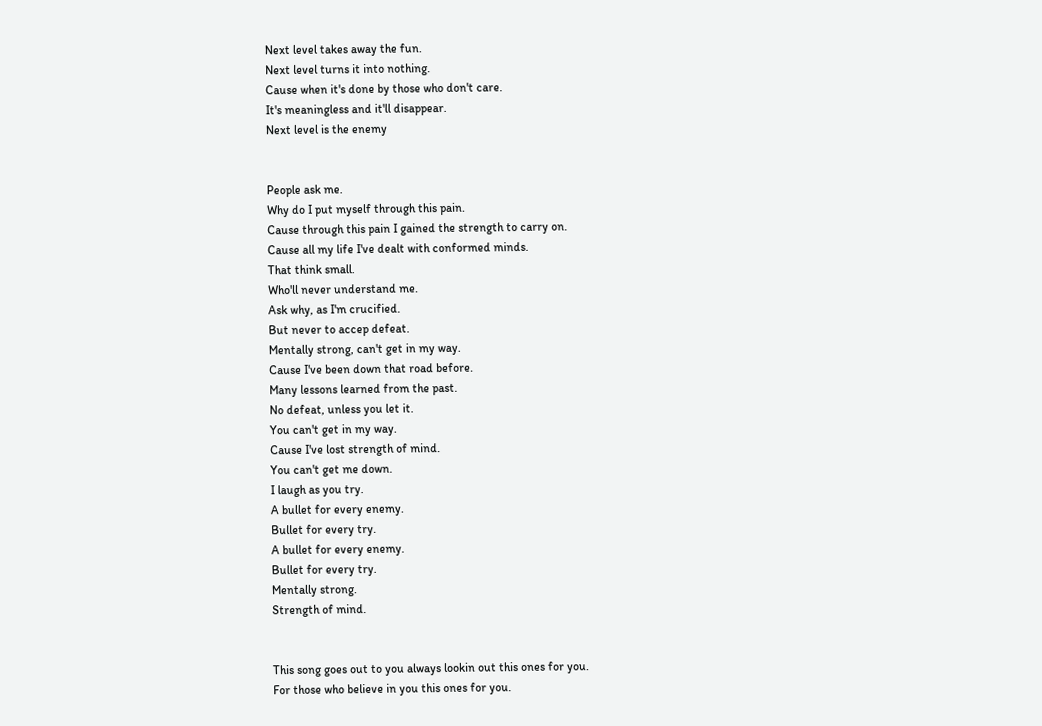Next level takes away the fun.
Next level turns it into nothing.
Cause when it's done by those who don't care.
It's meaningless and it'll disappear.
Next level is the enemy


People ask me.
Why do I put myself through this pain.
Cause through this pain I gained the strength to carry on.
Cause all my life I've dealt with conformed minds.
That think small.
Who'll never understand me.
Ask why, as I'm crucified.
But never to accep defeat.
Mentally strong, can't get in my way.
Cause I've been down that road before.
Many lessons learned from the past.
No defeat, unless you let it.
You can't get in my way.
Cause I've lost strength of mind.
You can't get me down.
I laugh as you try.
A bullet for every enemy.
Bullet for every try.
A bullet for every enemy.
Bullet for every try.
Mentally strong.
Strength of mind.


This song goes out to you always lookin out this ones for you.
For those who believe in you this ones for you.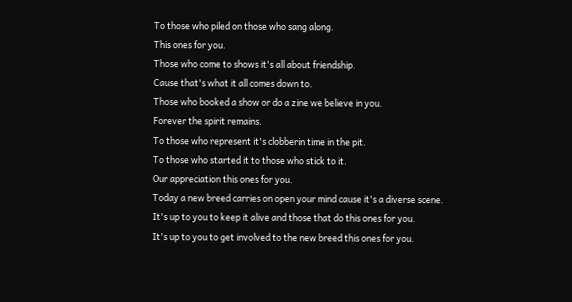To those who piled on those who sang along.
This ones for you.
Those who come to shows it's all about friendship.
Cause that's what it all comes down to.
Those who booked a show or do a zine we believe in you.
Forever the spirit remains.
To those who represent it's clobberin time in the pit.
To those who started it to those who stick to it.
Our appreciation this ones for you.
Today a new breed carries on open your mind cause it's a diverse scene.
It's up to you to keep it alive and those that do this ones for you.
It's up to you to get involved to the new breed this ones for you.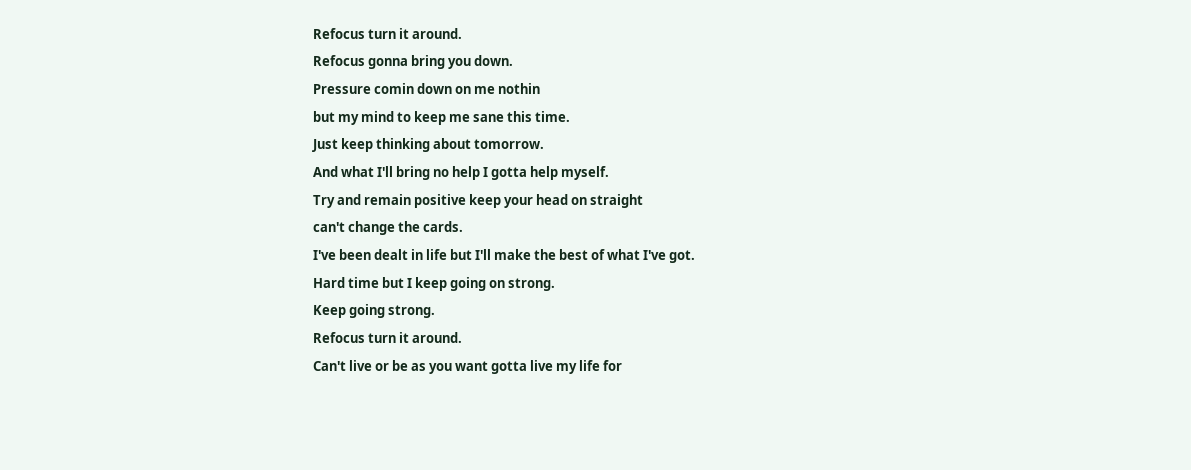Refocus turn it around.
Refocus gonna bring you down.
Pressure comin down on me nothin
but my mind to keep me sane this time.
Just keep thinking about tomorrow.
And what I'll bring no help I gotta help myself.
Try and remain positive keep your head on straight
can't change the cards.
I've been dealt in life but I'll make the best of what I've got.
Hard time but I keep going on strong.
Keep going strong.
Refocus turn it around.
Can't live or be as you want gotta live my life for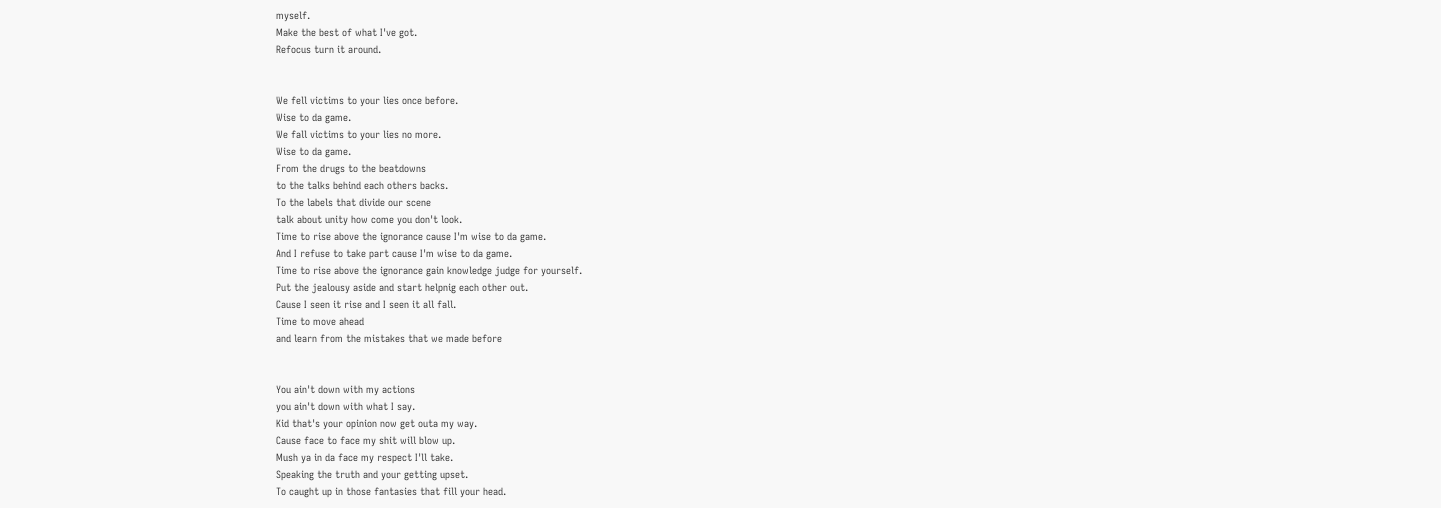myself.
Make the best of what I've got.
Refocus turn it around.


We fell victims to your lies once before.
Wise to da game.
We fall victims to your lies no more.
Wise to da game.
From the drugs to the beatdowns
to the talks behind each others backs.
To the labels that divide our scene
talk about unity how come you don't look.
Time to rise above the ignorance cause I'm wise to da game.
And I refuse to take part cause I'm wise to da game.
Time to rise above the ignorance gain knowledge judge for yourself.
Put the jealousy aside and start helpnig each other out.
Cause I seen it rise and I seen it all fall.
Time to move ahead
and learn from the mistakes that we made before


You ain't down with my actions
you ain't down with what I say.
Kid that's your opinion now get outa my way.
Cause face to face my shit will blow up.
Mush ya in da face my respect I'll take.
Speaking the truth and your getting upset.
To caught up in those fantasies that fill your head.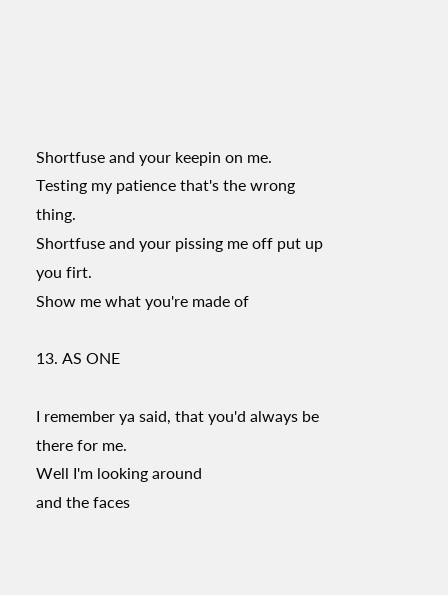Shortfuse and your keepin on me.
Testing my patience that's the wrong thing.
Shortfuse and your pissing me off put up you firt.
Show me what you're made of

13. AS ONE

I remember ya said, that you'd always be there for me.
Well I'm looking around
and the faces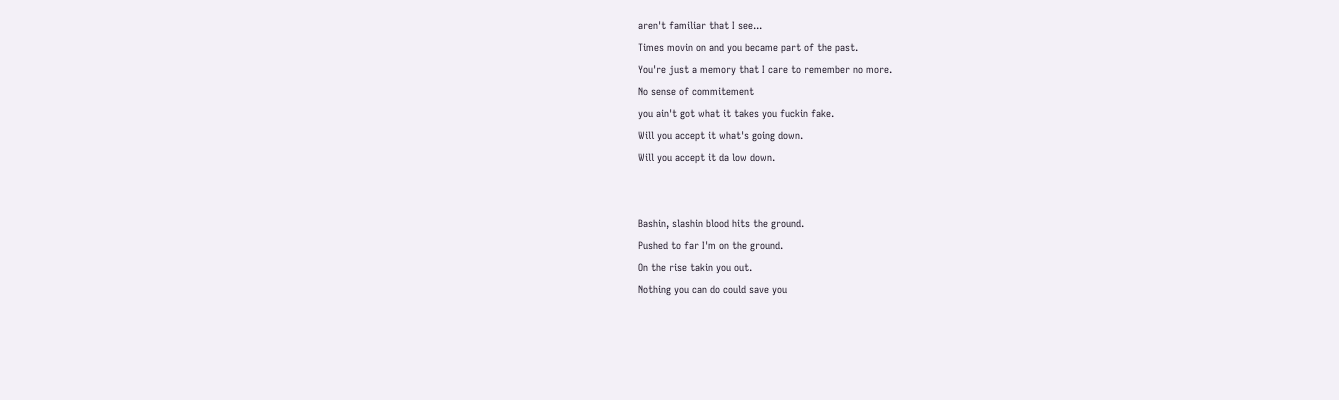aren't familiar that I see...
Times movin on and you became part of the past.
You're just a memory that I care to remember no more.
No sense of commitement
you ain't got what it takes you fuckin fake.
Will you accept it what's going down.
Will you accept it da low down.


Bashin, slashin blood hits the ground.
Pushed to far I'm on the ground.
On the rise takin you out.
Nothing you can do could save you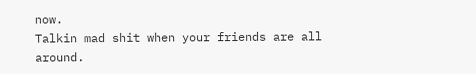now.
Talkin mad shit when your friends are all around.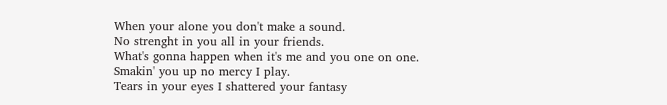When your alone you don't make a sound.
No strenght in you all in your friends.
What's gonna happen when it's me and you one on one.
Smakin' you up no mercy I play.
Tears in your eyes I shattered your fantasy